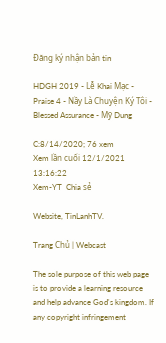Đăng ký nhận bản tin

HDGH 2019 - Lễ Khai Mạc - Praise 4 - Nầy Là Chuyện Ký Tôi - Blessed Assurance - Mỹ Dung

C:8/14/2020; 76 xem
Xem lần cuối 12/1/2021 13:16:22
Xem-YT  Chia sẻ

Website, TinLanhTV.

Trang Chủ | Webcast

The sole purpose of this web page is to provide a learning resource and help advance God's kingdom. If any copyright infringement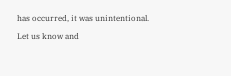has occurred, it was unintentional. Let us know and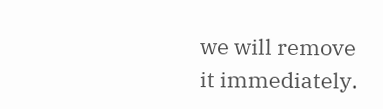we will remove it immediately.